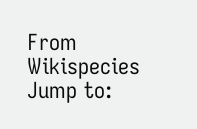From Wikispecies
Jump to: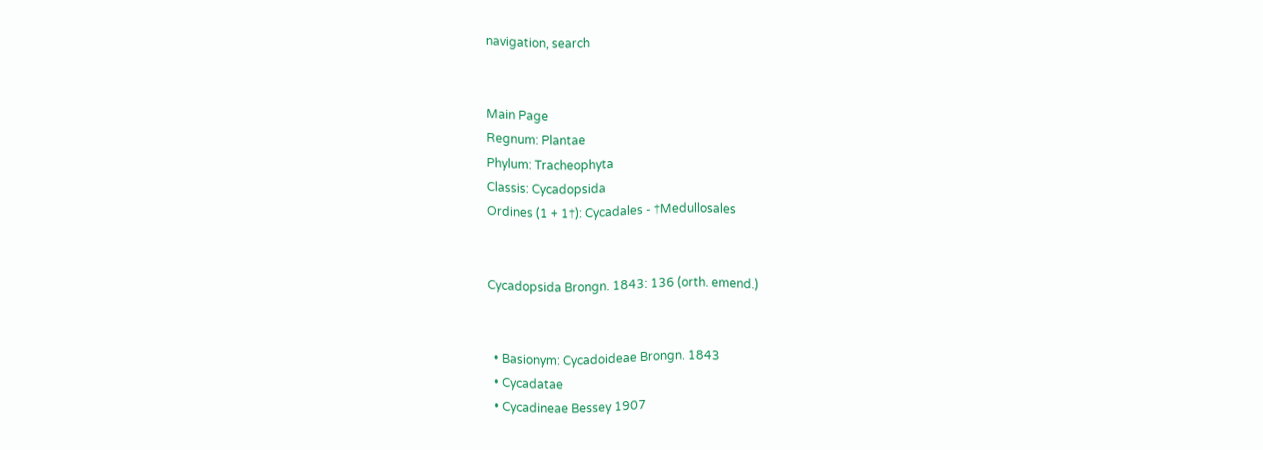navigation, search


Main Page
Regnum: Plantae
Phylum: Tracheophyta
Classis: Cycadopsida
Ordines (1 + 1†): Cycadales - †Medullosales


Cycadopsida Brongn. 1843: 136 (orth. emend.)


  • Basionym: Cycadoideae Brongn. 1843
  • Cycadatae
  • Cycadineae Bessey 1907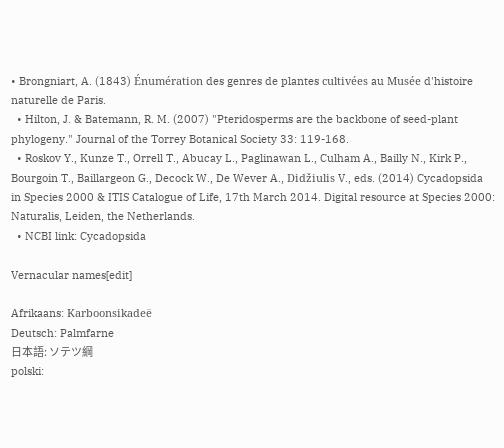• Brongniart, A. (1843) Énumération des genres de plantes cultivées au Musée d'histoire naturelle de Paris.
  • Hilton, J. & Batemann, R. M. (2007) "Pteridosperms are the backbone of seed-plant phylogeny." Journal of the Torrey Botanical Society 33: 119-168.
  • Roskov Y., Kunze T., Orrell T., Abucay L., Paglinawan L., Culham A., Bailly N., Kirk P., Bourgoin T., Baillargeon G., Decock W., De Wever A., Didžiulis V., eds. (2014) Cycadopsida in Species 2000 & ITIS Catalogue of Life, 17th March 2014. Digital resource at Species 2000: Naturalis, Leiden, the Netherlands.
  • NCBI link: Cycadopsida

Vernacular names[edit]

Afrikaans: Karboonsikadeë
Deutsch: Palmfarne
日本語: ソテツ綱
polski: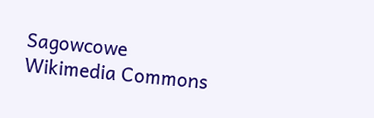Sagowcowe
Wikimedia Commons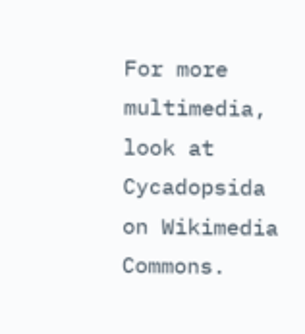For more multimedia, look at Cycadopsida on Wikimedia Commons.